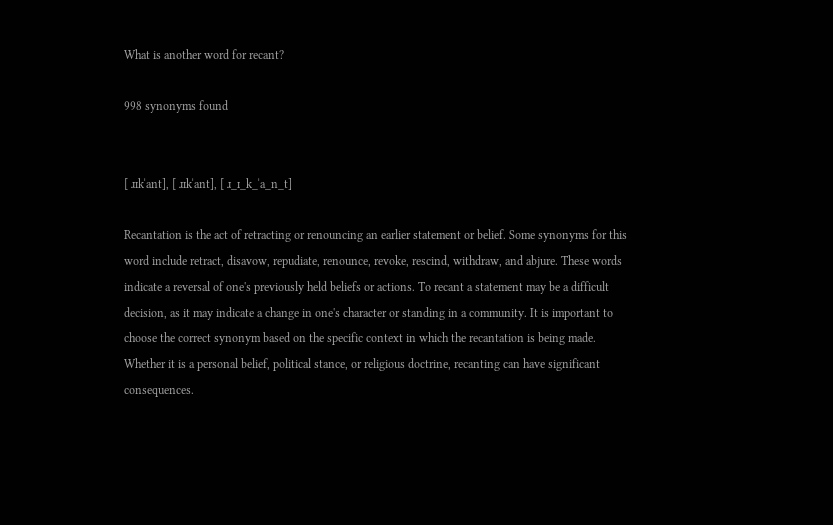What is another word for recant?

998 synonyms found


[ ɹɪkˈant], [ ɹɪkˈant], [ ɹ_ɪ_k_ˈa_n_t]

Recantation is the act of retracting or renouncing an earlier statement or belief. Some synonyms for this word include retract, disavow, repudiate, renounce, revoke, rescind, withdraw, and abjure. These words indicate a reversal of one's previously held beliefs or actions. To recant a statement may be a difficult decision, as it may indicate a change in one's character or standing in a community. It is important to choose the correct synonym based on the specific context in which the recantation is being made. Whether it is a personal belief, political stance, or religious doctrine, recanting can have significant consequences.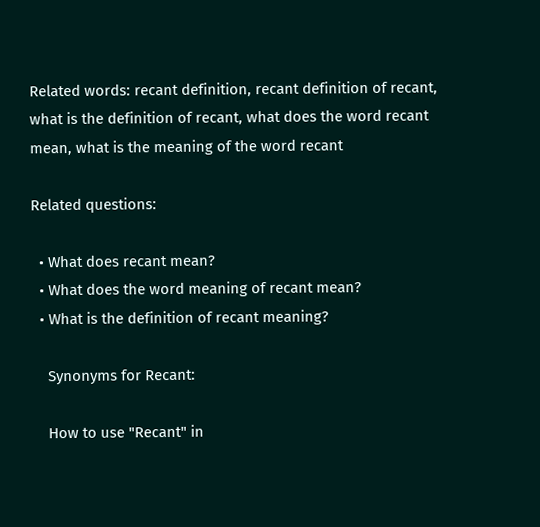Related words: recant definition, recant definition of recant, what is the definition of recant, what does the word recant mean, what is the meaning of the word recant

Related questions:

  • What does recant mean?
  • What does the word meaning of recant mean?
  • What is the definition of recant meaning?

    Synonyms for Recant:

    How to use "Recant" in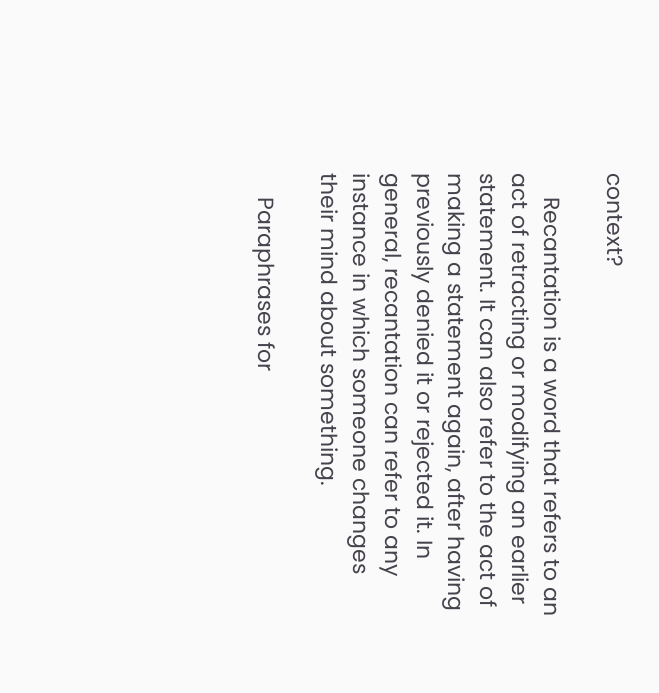context?

    Recantation is a word that refers to an act of retracting or modifying an earlier statement. It can also refer to the act of making a statement again, after having previously denied it or rejected it. In general, recantation can refer to any instance in which someone changes their mind about something.

    Paraphrases for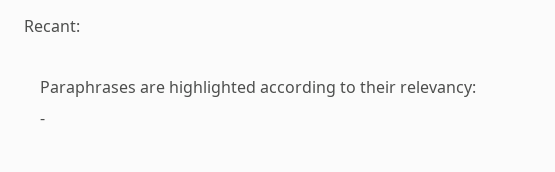Recant:

    Paraphrases are highlighted according to their relevancy:
    -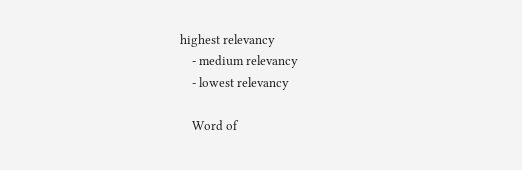highest relevancy
    - medium relevancy
    - lowest relevancy

    Word of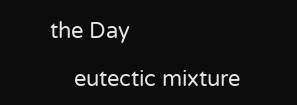the Day

    eutectic mixture